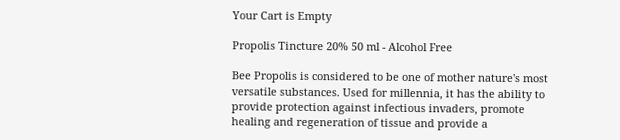Your Cart is Empty

Propolis Tincture 20% 50 ml - Alcohol Free

Bee Propolis is considered to be one of mother nature's most versatile substances. Used for millennia, it has the ability to provide protection against infectious invaders, promote healing and regeneration of tissue and provide a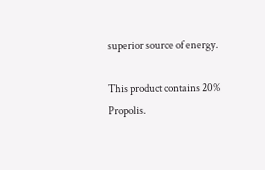superior source of energy.

This product contains 20% Propolis.